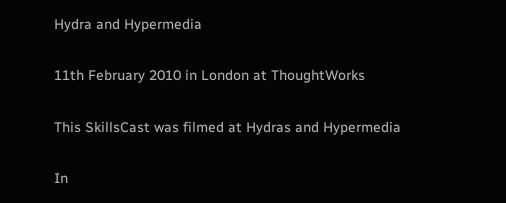Hydra and Hypermedia

11th February 2010 in London at ThoughtWorks

This SkillsCast was filmed at Hydras and Hypermedia

In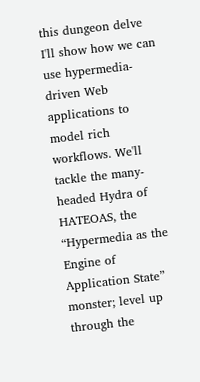this dungeon delve I'll show how we can use hypermedia-driven Web applications to model rich workflows. We'll tackle the many-headed Hydra of HATEOAS, the “Hypermedia as the Engine of Application State” monster; level up through the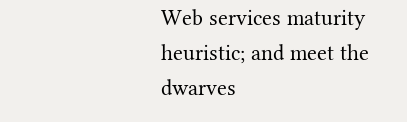Web services maturity heuristic; and meet the dwarves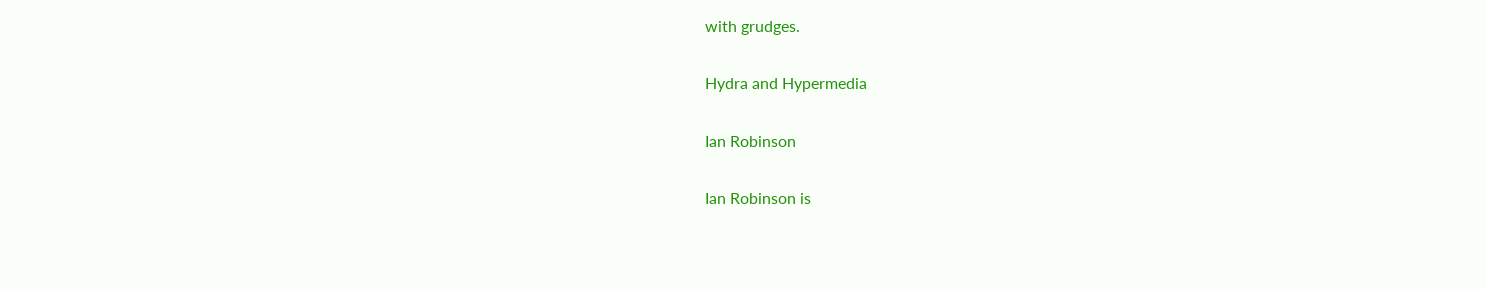with grudges.

Hydra and Hypermedia

Ian Robinson

Ian Robinson is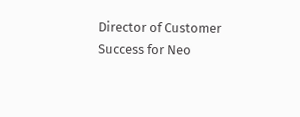Director of Customer Success for Neo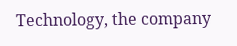Technology, the company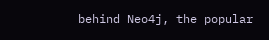behind Neo4j, the popular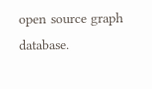open source graph database.